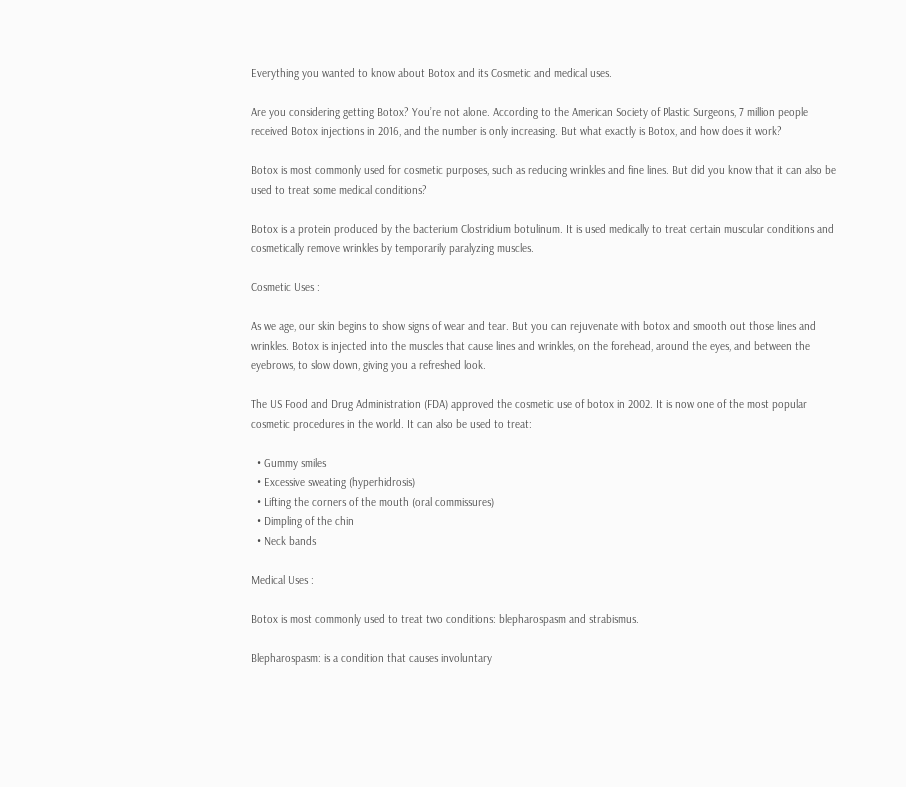Everything you wanted to know about Botox and its Cosmetic and medical uses.

Are you considering getting Botox? You’re not alone. According to the American Society of Plastic Surgeons, 7 million people received Botox injections in 2016, and the number is only increasing. But what exactly is Botox, and how does it work?

Botox is most commonly used for cosmetic purposes, such as reducing wrinkles and fine lines. But did you know that it can also be used to treat some medical conditions?

Botox is a protein produced by the bacterium Clostridium botulinum. It is used medically to treat certain muscular conditions and cosmetically remove wrinkles by temporarily paralyzing muscles.

Cosmetic Uses :

As we age, our skin begins to show signs of wear and tear. But you can rejuvenate with botox and smooth out those lines and wrinkles. Botox is injected into the muscles that cause lines and wrinkles, on the forehead, around the eyes, and between the eyebrows, to slow down, giving you a refreshed look.

The US Food and Drug Administration (FDA) approved the cosmetic use of botox in 2002. It is now one of the most popular cosmetic procedures in the world. It can also be used to treat:

  • Gummy smiles
  • Excessive sweating (hyperhidrosis)
  • Lifting the corners of the mouth (oral commissures)
  • Dimpling of the chin
  • Neck bands

Medical Uses :

Botox is most commonly used to treat two conditions: blepharospasm and strabismus.

Blepharospasm: is a condition that causes involuntary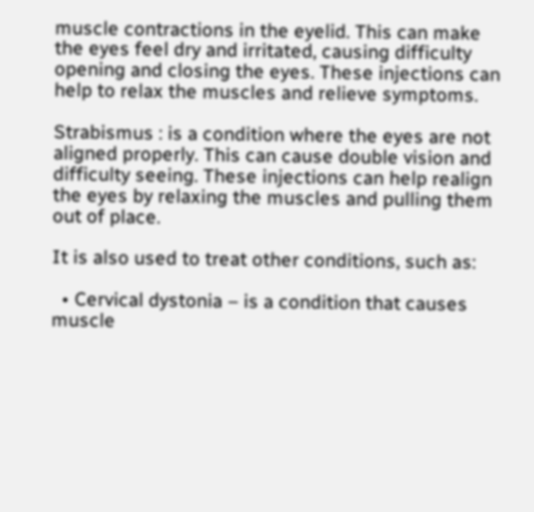muscle contractions in the eyelid. This can make the eyes feel dry and irritated, causing difficulty opening and closing the eyes. These injections can help to relax the muscles and relieve symptoms.

Strabismus : is a condition where the eyes are not aligned properly. This can cause double vision and difficulty seeing. These injections can help realign the eyes by relaxing the muscles and pulling them out of place.

It is also used to treat other conditions, such as:

  • Cervical dystonia – is a condition that causes muscle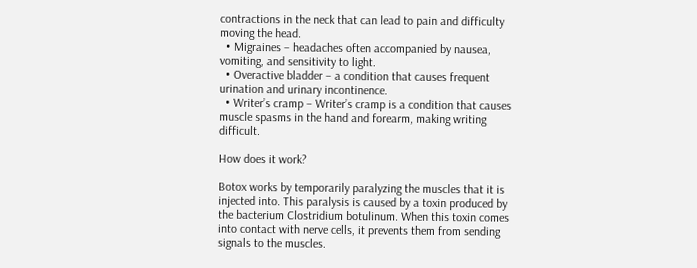contractions in the neck that can lead to pain and difficulty moving the head.
  • Migraines – headaches often accompanied by nausea, vomiting, and sensitivity to light.
  • Overactive bladder – a condition that causes frequent urination and urinary incontinence.
  • Writer’s cramp – Writer’s cramp is a condition that causes muscle spasms in the hand and forearm, making writing difficult.

How does it work?

Botox works by temporarily paralyzing the muscles that it is injected into. This paralysis is caused by a toxin produced by the bacterium Clostridium botulinum. When this toxin comes into contact with nerve cells, it prevents them from sending signals to the muscles.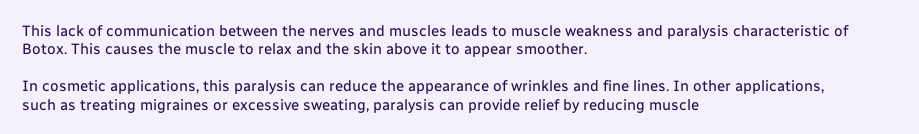This lack of communication between the nerves and muscles leads to muscle weakness and paralysis characteristic of Botox. This causes the muscle to relax and the skin above it to appear smoother.

In cosmetic applications, this paralysis can reduce the appearance of wrinkles and fine lines. In other applications, such as treating migraines or excessive sweating, paralysis can provide relief by reducing muscle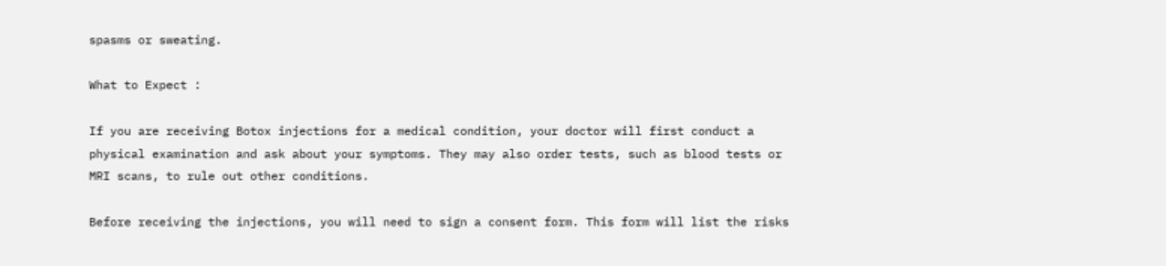spasms or sweating.

What to Expect :

If you are receiving Botox injections for a medical condition, your doctor will first conduct a physical examination and ask about your symptoms. They may also order tests, such as blood tests or MRI scans, to rule out other conditions.

Before receiving the injections, you will need to sign a consent form. This form will list the risks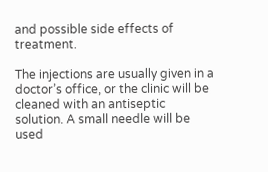and possible side effects of treatment.

The injections are usually given in a doctor’s office, or the clinic will be cleaned with an antiseptic solution. A small needle will be used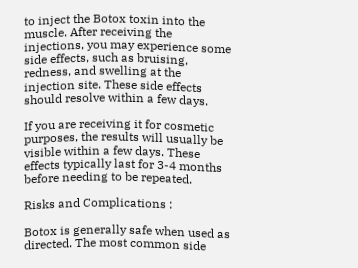to inject the Botox toxin into the muscle. After receiving the injections, you may experience some side effects, such as bruising, redness, and swelling at the injection site. These side effects should resolve within a few days.

If you are receiving it for cosmetic purposes, the results will usually be visible within a few days. These effects typically last for 3-4 months before needing to be repeated.

Risks and Complications :

Botox is generally safe when used as directed. The most common side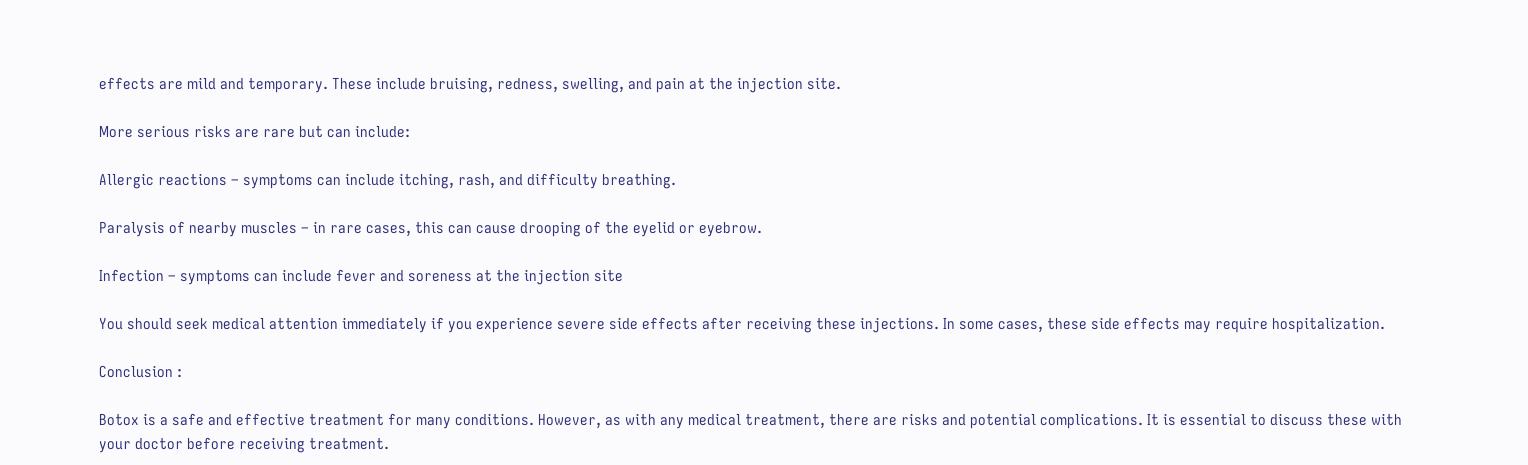effects are mild and temporary. These include bruising, redness, swelling, and pain at the injection site.

More serious risks are rare but can include:

Allergic reactions – symptoms can include itching, rash, and difficulty breathing.

Paralysis of nearby muscles – in rare cases, this can cause drooping of the eyelid or eyebrow.

Infection – symptoms can include fever and soreness at the injection site

You should seek medical attention immediately if you experience severe side effects after receiving these injections. In some cases, these side effects may require hospitalization.

Conclusion :

Botox is a safe and effective treatment for many conditions. However, as with any medical treatment, there are risks and potential complications. It is essential to discuss these with your doctor before receiving treatment.